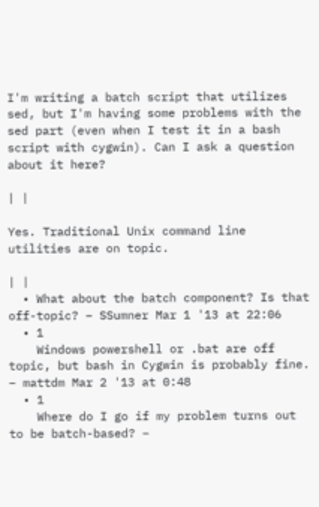I'm writing a batch script that utilizes sed, but I'm having some problems with the sed part (even when I test it in a bash script with cygwin). Can I ask a question about it here?

| |

Yes. Traditional Unix command line utilities are on topic.

| |
  • What about the batch component? Is that off-topic? – SSumner Mar 1 '13 at 22:06
  • 1
    Windows powershell or .bat are off topic, but bash in Cygwin is probably fine. – mattdm Mar 2 '13 at 0:48
  • 1
    Where do I go if my problem turns out to be batch-based? –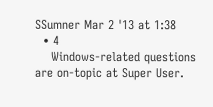SSumner Mar 2 '13 at 1:38
  • 4
    Windows-related questions are on-topic at Super User.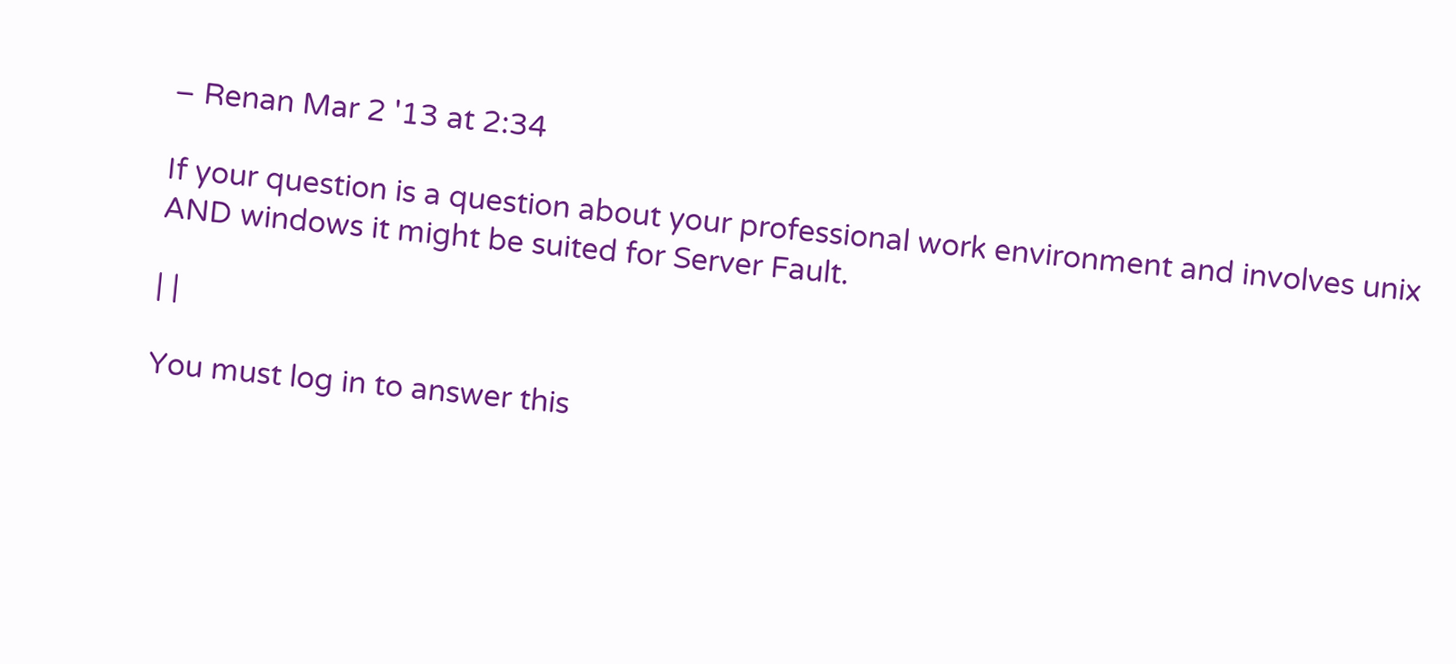– Renan Mar 2 '13 at 2:34

If your question is a question about your professional work environment and involves unix AND windows it might be suited for Server Fault.

| |

You must log in to answer this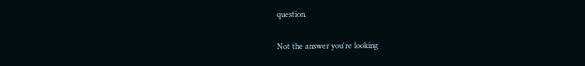question.

Not the answer you're looking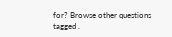for? Browse other questions tagged .